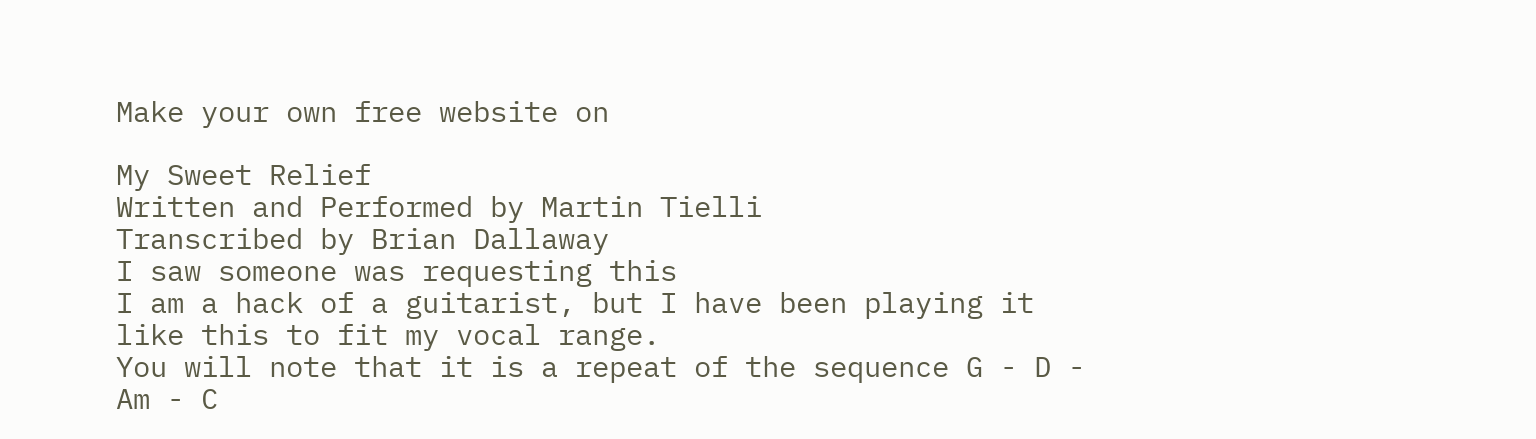Make your own free website on

My Sweet Relief
Written and Performed by Martin Tielli
Transcribed by Brian Dallaway
I saw someone was requesting this
I am a hack of a guitarist, but I have been playing it like this to fit my vocal range.
You will note that it is a repeat of the sequence G - D - Am - C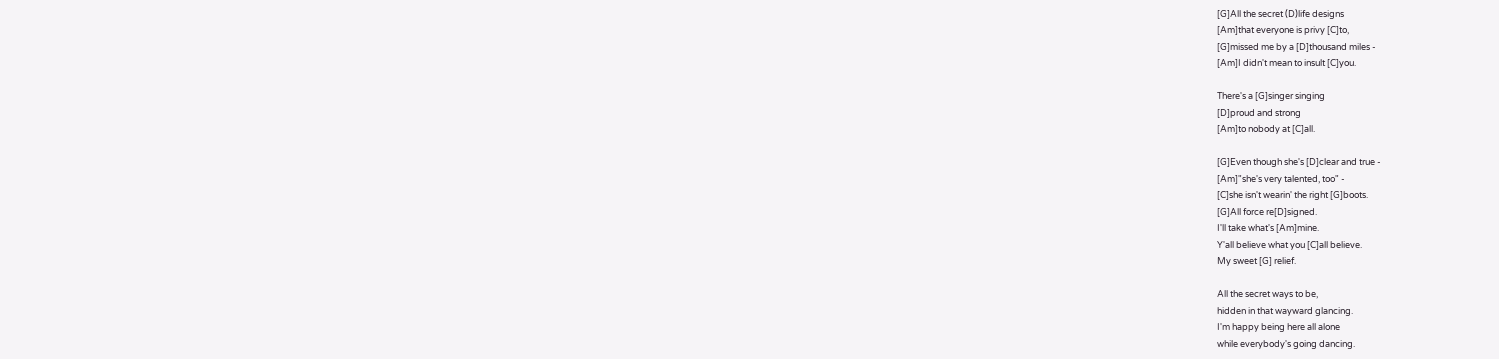[G]All the secret (D)life designs
[Am]that everyone is privy [C]to,
[G]missed me by a [D]thousand miles -
[Am]I didn't mean to insult [C]you.

There's a [G]singer singing
[D]proud and strong
[Am]to nobody at [C]all.

[G]Even though she's [D]clear and true -
[Am]"she's very talented, too" -
[C]she isn't wearin' the right [G]boots.
[G]All force re[D]signed.
I'll take what's [Am]mine.
Y'all believe what you [C]all believe.
My sweet [G] relief.

All the secret ways to be,
hidden in that wayward glancing.
I'm happy being here all alone
while everybody's going dancing.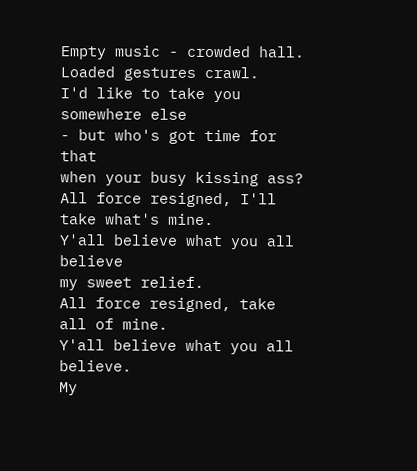Empty music - crowded hall.
Loaded gestures crawl.
I'd like to take you somewhere else
- but who's got time for that
when your busy kissing ass?
All force resigned, I'll take what's mine.
Y'all believe what you all believe
my sweet relief.
All force resigned, take all of mine.
Y'all believe what you all believe.
My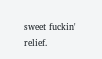sweet fuckin' relief.